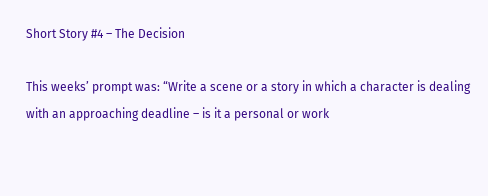Short Story #4 – The Decision

This weeks’ prompt was: “Write a scene or a story in which a character is dealing with an approaching deadline – is it a personal or work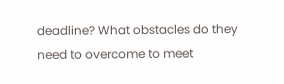deadline? What obstacles do they need to overcome to meet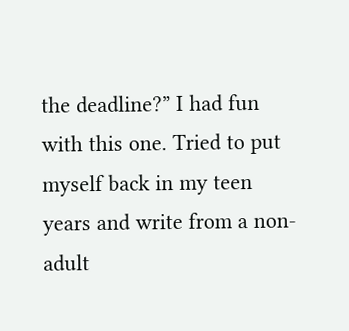the deadline?” I had fun with this one. Tried to put myself back in my teen years and write from a non-adult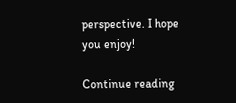perspective. I hope you enjoy!

Continue reading